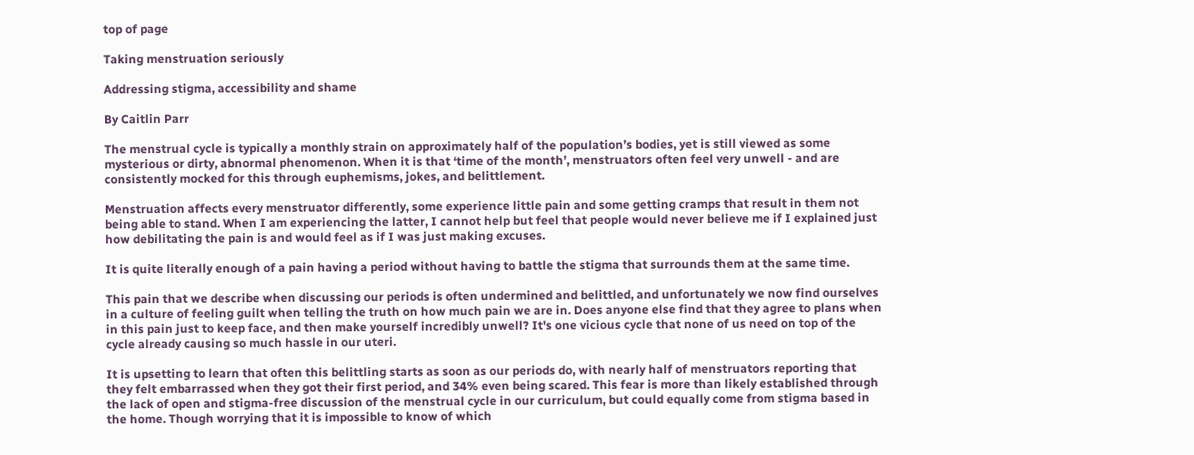top of page

Taking menstruation seriously

Addressing stigma, accessibility and shame

By Caitlin Parr

The menstrual cycle is typically a monthly strain on approximately half of the population’s bodies, yet is still viewed as some mysterious or dirty, abnormal phenomenon. When it is that ‘time of the month’, menstruators often feel very unwell - and are consistently mocked for this through euphemisms, jokes, and belittlement.

Menstruation affects every menstruator differently, some experience little pain and some getting cramps that result in them not being able to stand. When I am experiencing the latter, I cannot help but feel that people would never believe me if I explained just how debilitating the pain is and would feel as if I was just making excuses.

It is quite literally enough of a pain having a period without having to battle the stigma that surrounds them at the same time.

This pain that we describe when discussing our periods is often undermined and belittled, and unfortunately we now find ourselves in a culture of feeling guilt when telling the truth on how much pain we are in. Does anyone else find that they agree to plans when in this pain just to keep face, and then make yourself incredibly unwell? It's one vicious cycle that none of us need on top of the cycle already causing so much hassle in our uteri.

It is upsetting to learn that often this belittling starts as soon as our periods do, with nearly half of menstruators reporting that they felt embarrassed when they got their first period, and 34% even being scared. This fear is more than likely established through the lack of open and stigma-free discussion of the menstrual cycle in our curriculum, but could equally come from stigma based in the home. Though worrying that it is impossible to know of which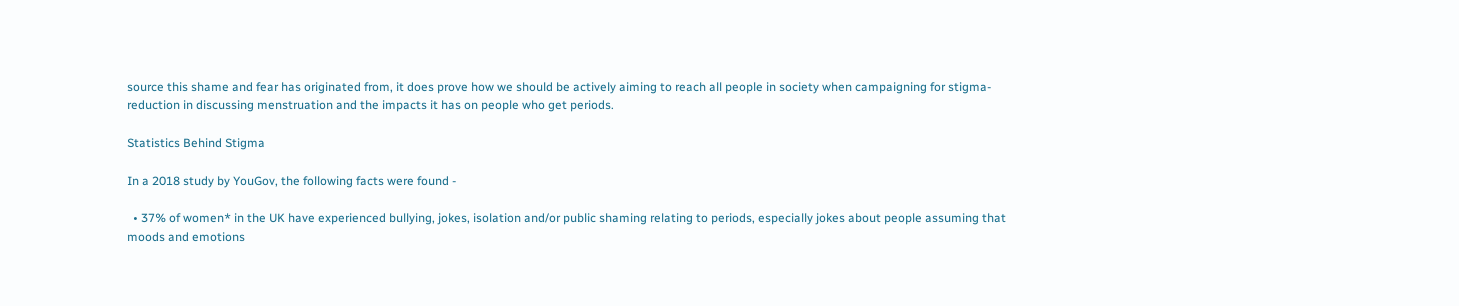source this shame and fear has originated from, it does prove how we should be actively aiming to reach all people in society when campaigning for stigma-reduction in discussing menstruation and the impacts it has on people who get periods.

Statistics Behind Stigma

In a 2018 study by YouGov, the following facts were found -

  • 37% of women* in the UK have experienced bullying, jokes, isolation and/or public shaming relating to periods, especially jokes about people assuming that moods and emotions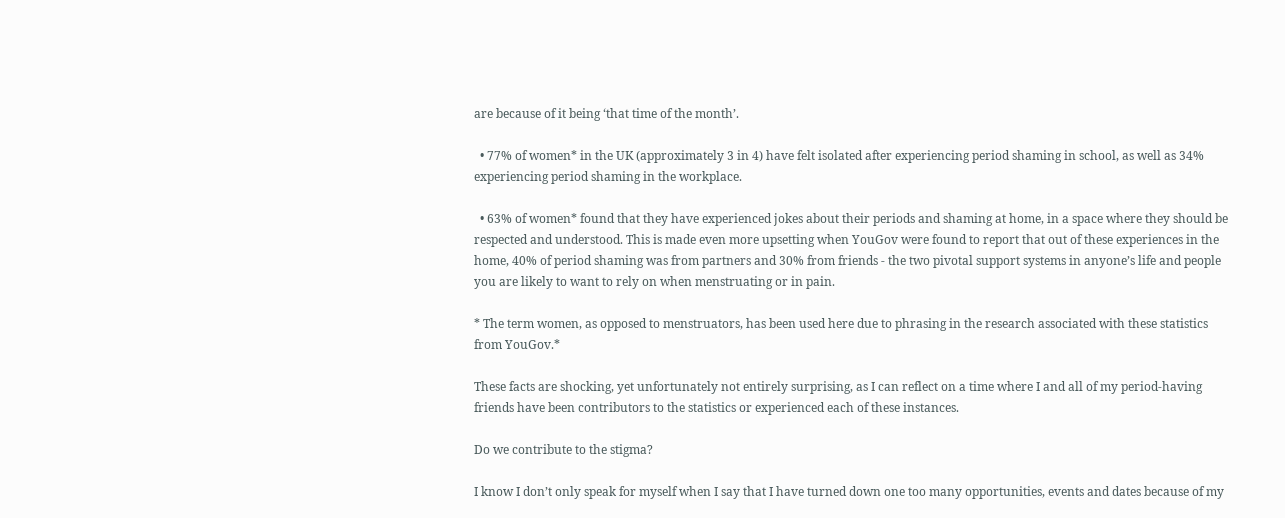are because of it being ‘that time of the month’.

  • 77% of women* in the UK (approximately 3 in 4) have felt isolated after experiencing period shaming in school, as well as 34% experiencing period shaming in the workplace.

  • 63% of women* found that they have experienced jokes about their periods and shaming at home, in a space where they should be respected and understood. This is made even more upsetting when YouGov were found to report that out of these experiences in the home, 40% of period shaming was from partners and 30% from friends - the two pivotal support systems in anyone’s life and people you are likely to want to rely on when menstruating or in pain.

* The term women, as opposed to menstruators, has been used here due to phrasing in the research associated with these statistics from YouGov.*

These facts are shocking, yet unfortunately not entirely surprising, as I can reflect on a time where I and all of my period-having friends have been contributors to the statistics or experienced each of these instances.

Do we contribute to the stigma?

I know I don’t only speak for myself when I say that I have turned down one too many opportunities, events and dates because of my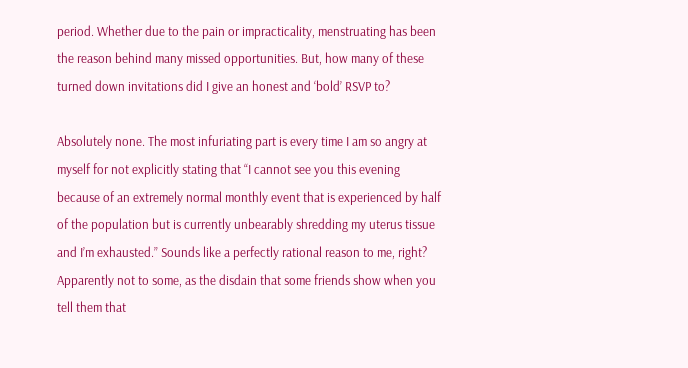period. Whether due to the pain or impracticality, menstruating has been the reason behind many missed opportunities. But, how many of these turned down invitations did I give an honest and ‘bold’ RSVP to?

Absolutely none. The most infuriating part is every time I am so angry at myself for not explicitly stating that “I cannot see you this evening because of an extremely normal monthly event that is experienced by half of the population but is currently unbearably shredding my uterus tissue and I’m exhausted.” Sounds like a perfectly rational reason to me, right? Apparently not to some, as the disdain that some friends show when you tell them that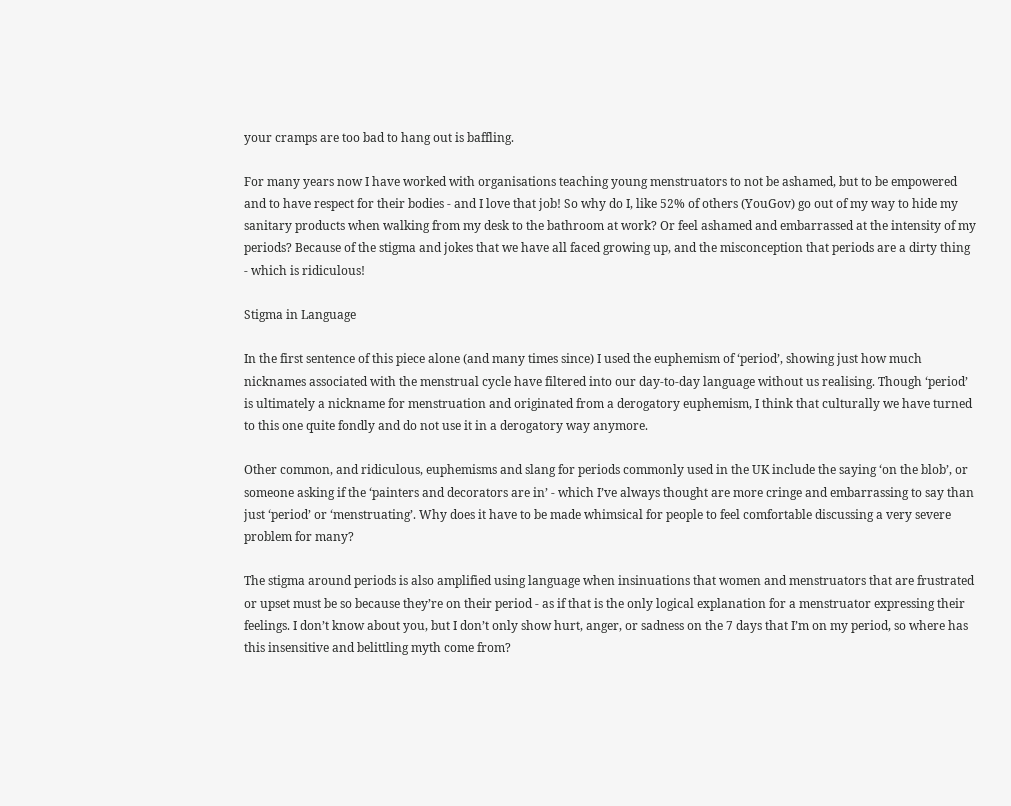your cramps are too bad to hang out is baffling.

For many years now I have worked with organisations teaching young menstruators to not be ashamed, but to be empowered and to have respect for their bodies - and I love that job! So why do I, like 52% of others (YouGov) go out of my way to hide my sanitary products when walking from my desk to the bathroom at work? Or feel ashamed and embarrassed at the intensity of my periods? Because of the stigma and jokes that we have all faced growing up, and the misconception that periods are a dirty thing - which is ridiculous!

Stigma in Language

In the first sentence of this piece alone (and many times since) I used the euphemism of ‘period’, showing just how much nicknames associated with the menstrual cycle have filtered into our day-to-day language without us realising. Though ‘period’ is ultimately a nickname for menstruation and originated from a derogatory euphemism, I think that culturally we have turned to this one quite fondly and do not use it in a derogatory way anymore.

Other common, and ridiculous, euphemisms and slang for periods commonly used in the UK include the saying ‘on the blob’, or someone asking if the ‘painters and decorators are in’ - which I’ve always thought are more cringe and embarrassing to say than just ‘period’ or ‘menstruating’. Why does it have to be made whimsical for people to feel comfortable discussing a very severe problem for many?

The stigma around periods is also amplified using language when insinuations that women and menstruators that are frustrated or upset must be so because they’re on their period - as if that is the only logical explanation for a menstruator expressing their feelings. I don’t know about you, but I don’t only show hurt, anger, or sadness on the 7 days that I’m on my period, so where has this insensitive and belittling myth come from?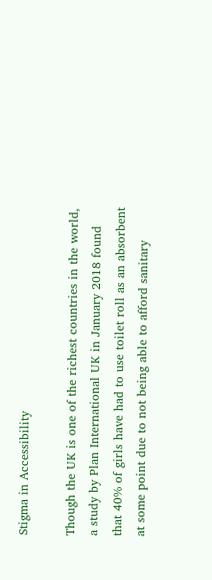Stigma in Accessibility

Though the UK is one of the richest countries in the world, a study by Plan International UK in January 2018 found that 40% of girls have had to use toilet roll as an absorbent at some point due to not being able to afford sanitary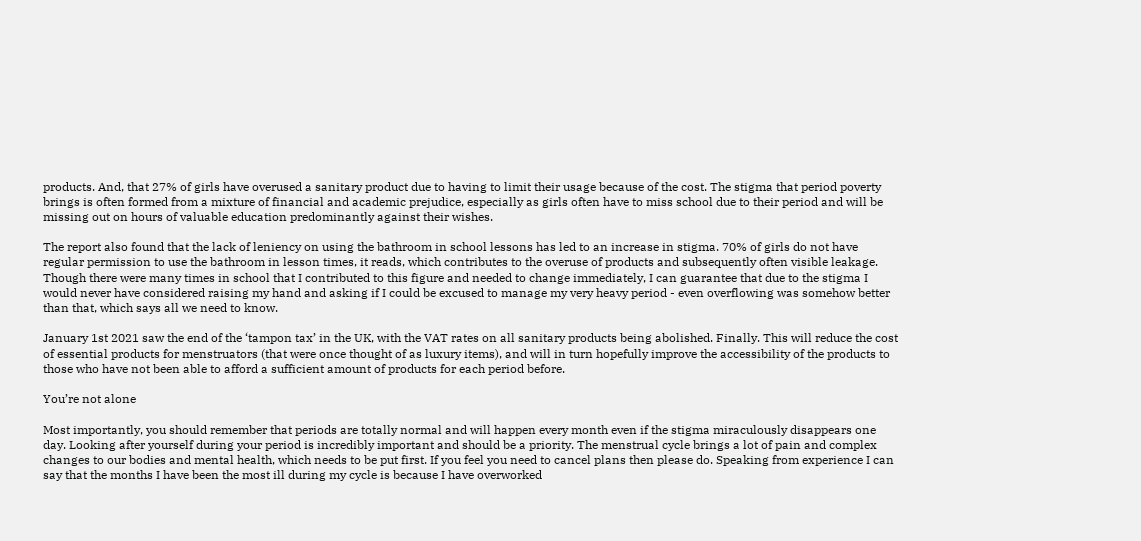products. And, that 27% of girls have overused a sanitary product due to having to limit their usage because of the cost. The stigma that period poverty brings is often formed from a mixture of financial and academic prejudice, especially as girls often have to miss school due to their period and will be missing out on hours of valuable education predominantly against their wishes.

The report also found that the lack of leniency on using the bathroom in school lessons has led to an increase in stigma. 70% of girls do not have regular permission to use the bathroom in lesson times, it reads, which contributes to the overuse of products and subsequently often visible leakage. Though there were many times in school that I contributed to this figure and needed to change immediately, I can guarantee that due to the stigma I would never have considered raising my hand and asking if I could be excused to manage my very heavy period - even overflowing was somehow better than that, which says all we need to know.

January 1st 2021 saw the end of the ‘tampon tax’ in the UK, with the VAT rates on all sanitary products being abolished. Finally. This will reduce the cost of essential products for menstruators (that were once thought of as luxury items), and will in turn hopefully improve the accessibility of the products to those who have not been able to afford a sufficient amount of products for each period before.

You’re not alone

Most importantly, you should remember that periods are totally normal and will happen every month even if the stigma miraculously disappears one day. Looking after yourself during your period is incredibly important and should be a priority. The menstrual cycle brings a lot of pain and complex changes to our bodies and mental health, which needs to be put first. If you feel you need to cancel plans then please do. Speaking from experience I can say that the months I have been the most ill during my cycle is because I have overworked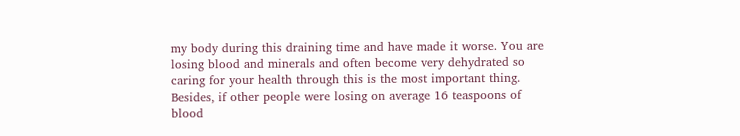my body during this draining time and have made it worse. You are losing blood and minerals and often become very dehydrated so caring for your health through this is the most important thing. Besides, if other people were losing on average 16 teaspoons of blood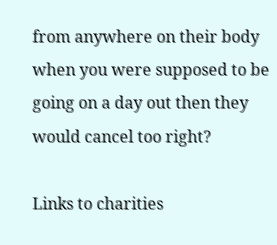from anywhere on their body when you were supposed to be going on a day out then they would cancel too right?

Links to charities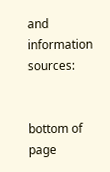and information sources:


bottom of page